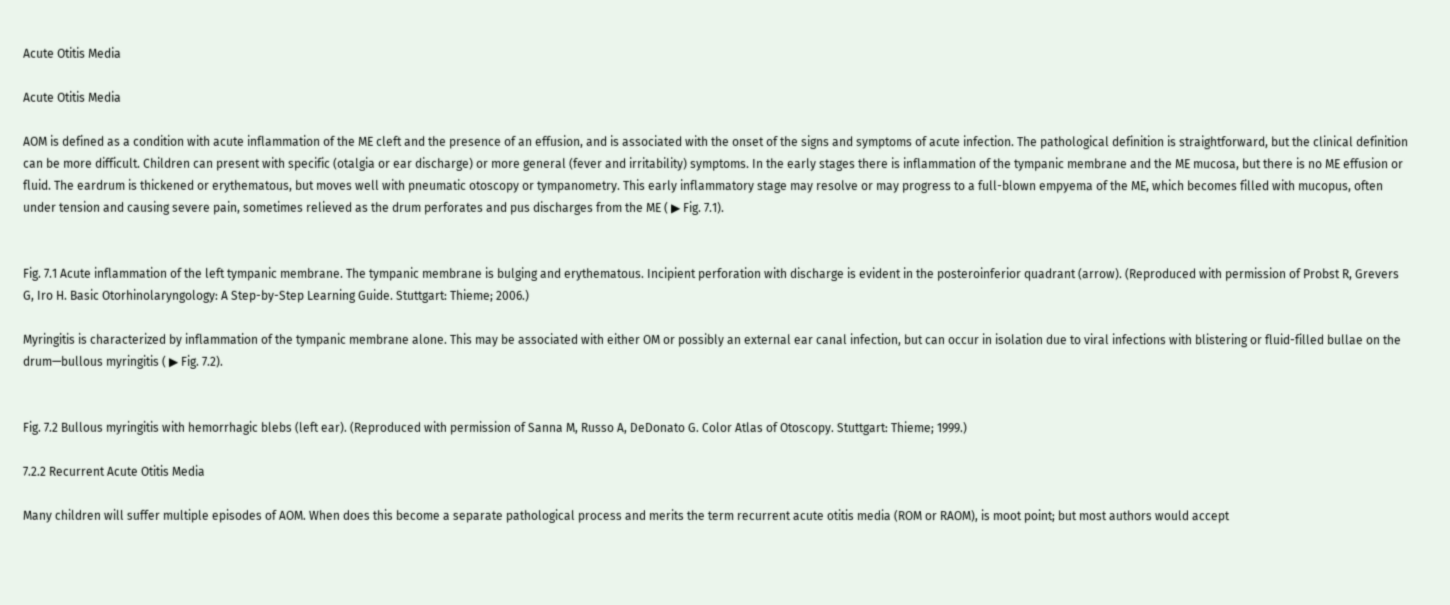Acute Otitis Media

Acute Otitis Media

AOM is defined as a condition with acute inflammation of the ME cleft and the presence of an effusion, and is associated with the onset of the signs and symptoms of acute infection. The pathological definition is straightforward, but the clinical definition can be more difficult. Children can present with specific (otalgia or ear discharge) or more general (fever and irritability) symptoms. In the early stages there is inflammation of the tympanic membrane and the ME mucosa, but there is no ME effusion or fluid. The eardrum is thickened or erythematous, but moves well with pneumatic otoscopy or tympanometry. This early inflammatory stage may resolve or may progress to a full-blown empyema of the ME, which becomes filled with mucopus, often under tension and causing severe pain, sometimes relieved as the drum perforates and pus discharges from the ME ( ▶ Fig. 7.1).


Fig. 7.1 Acute inflammation of the left tympanic membrane. The tympanic membrane is bulging and erythematous. Incipient perforation with discharge is evident in the posteroinferior quadrant (arrow). (Reproduced with permission of Probst R, Grevers G, Iro H. Basic Otorhinolaryngology: A Step-by-Step Learning Guide. Stuttgart: Thieme; 2006.)

Myringitis is characterized by inflammation of the tympanic membrane alone. This may be associated with either OM or possibly an external ear canal infection, but can occur in isolation due to viral infections with blistering or fluid-filled bullae on the drum—bullous myringitis ( ▶ Fig. 7.2).


Fig. 7.2 Bullous myringitis with hemorrhagic blebs (left ear). (Reproduced with permission of Sanna M, Russo A, DeDonato G. Color Atlas of Otoscopy. Stuttgart: Thieme; 1999.)

7.2.2 Recurrent Acute Otitis Media

Many children will suffer multiple episodes of AOM. When does this become a separate pathological process and merits the term recurrent acute otitis media (ROM or RAOM), is moot point; but most authors would accept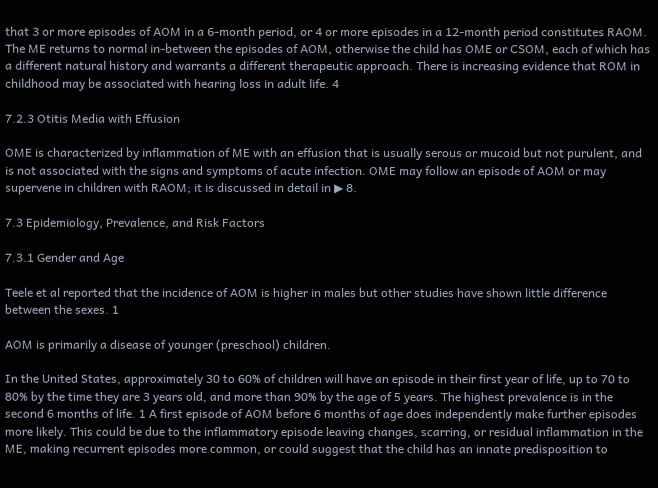that 3 or more episodes of AOM in a 6-month period, or 4 or more episodes in a 12-month period constitutes RAOM. The ME returns to normal in-between the episodes of AOM, otherwise the child has OME or CSOM, each of which has a different natural history and warrants a different therapeutic approach. There is increasing evidence that ROM in childhood may be associated with hearing loss in adult life. 4

7.2.3 Otitis Media with Effusion

OME is characterized by inflammation of ME with an effusion that is usually serous or mucoid but not purulent, and is not associated with the signs and symptoms of acute infection. OME may follow an episode of AOM or may supervene in children with RAOM; it is discussed in detail in ▶ 8.

7.3 Epidemiology, Prevalence, and Risk Factors

7.3.1 Gender and Age

Teele et al reported that the incidence of AOM is higher in males but other studies have shown little difference between the sexes. 1

AOM is primarily a disease of younger (preschool) children.

In the United States, approximately 30 to 60% of children will have an episode in their first year of life, up to 70 to 80% by the time they are 3 years old, and more than 90% by the age of 5 years. The highest prevalence is in the second 6 months of life. 1 A first episode of AOM before 6 months of age does independently make further episodes more likely. This could be due to the inflammatory episode leaving changes, scarring, or residual inflammation in the ME, making recurrent episodes more common, or could suggest that the child has an innate predisposition to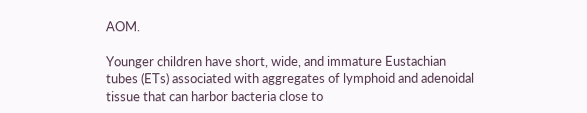AOM.

Younger children have short, wide, and immature Eustachian tubes (ETs) associated with aggregates of lymphoid and adenoidal tissue that can harbor bacteria close to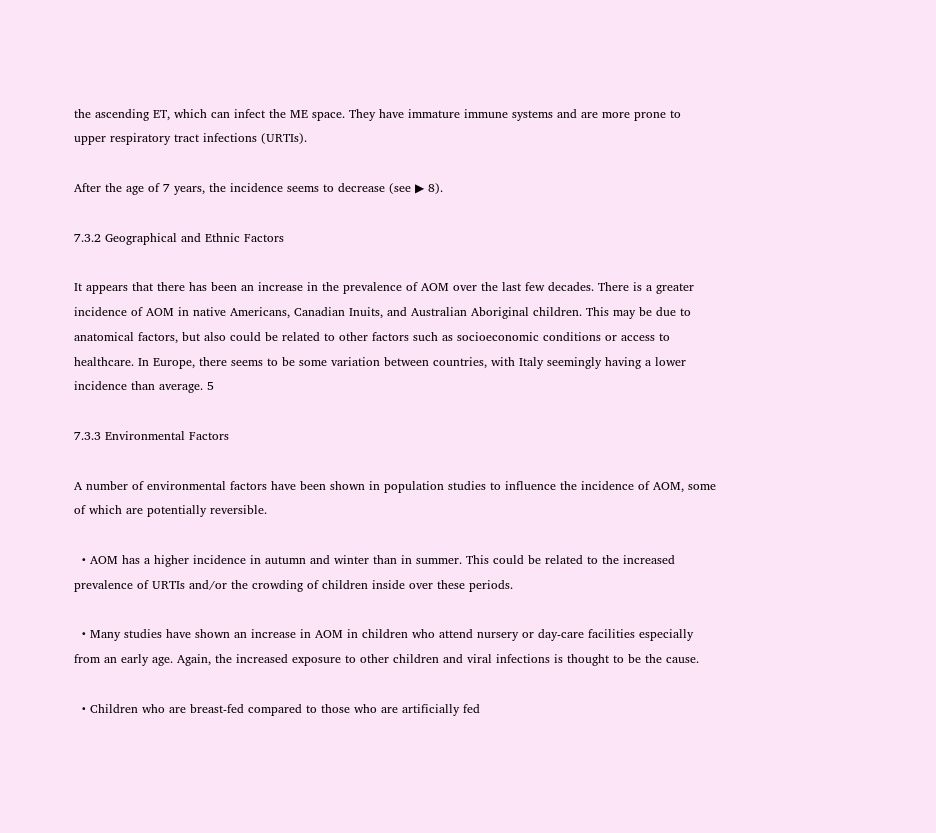the ascending ET, which can infect the ME space. They have immature immune systems and are more prone to upper respiratory tract infections (URTIs).

After the age of 7 years, the incidence seems to decrease (see ▶ 8).

7.3.2 Geographical and Ethnic Factors

It appears that there has been an increase in the prevalence of AOM over the last few decades. There is a greater incidence of AOM in native Americans, Canadian Inuits, and Australian Aboriginal children. This may be due to anatomical factors, but also could be related to other factors such as socioeconomic conditions or access to healthcare. In Europe, there seems to be some variation between countries, with Italy seemingly having a lower incidence than average. 5

7.3.3 Environmental Factors

A number of environmental factors have been shown in population studies to influence the incidence of AOM, some of which are potentially reversible.

  • AOM has a higher incidence in autumn and winter than in summer. This could be related to the increased prevalence of URTIs and/or the crowding of children inside over these periods.

  • Many studies have shown an increase in AOM in children who attend nursery or day-care facilities especially from an early age. Again, the increased exposure to other children and viral infections is thought to be the cause.

  • Children who are breast-fed compared to those who are artificially fed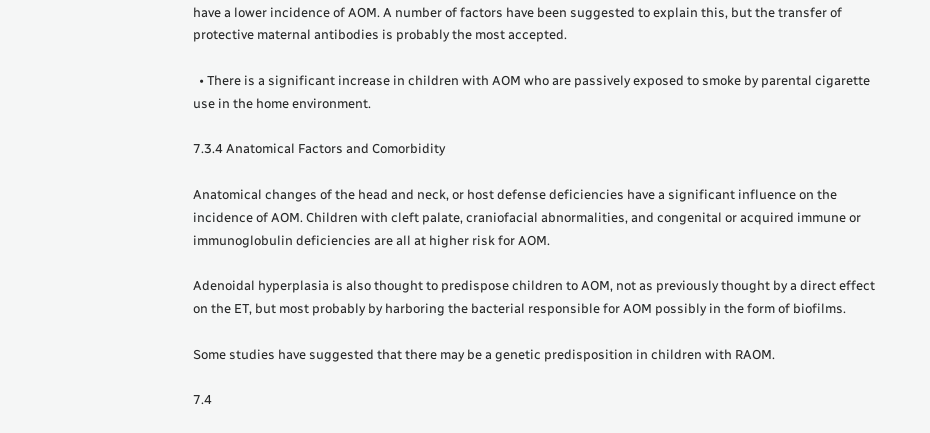have a lower incidence of AOM. A number of factors have been suggested to explain this, but the transfer of protective maternal antibodies is probably the most accepted.

  • There is a significant increase in children with AOM who are passively exposed to smoke by parental cigarette use in the home environment.

7.3.4 Anatomical Factors and Comorbidity

Anatomical changes of the head and neck, or host defense deficiencies have a significant influence on the incidence of AOM. Children with cleft palate, craniofacial abnormalities, and congenital or acquired immune or immunoglobulin deficiencies are all at higher risk for AOM.

Adenoidal hyperplasia is also thought to predispose children to AOM, not as previously thought by a direct effect on the ET, but most probably by harboring the bacterial responsible for AOM possibly in the form of biofilms.

Some studies have suggested that there may be a genetic predisposition in children with RAOM.

7.4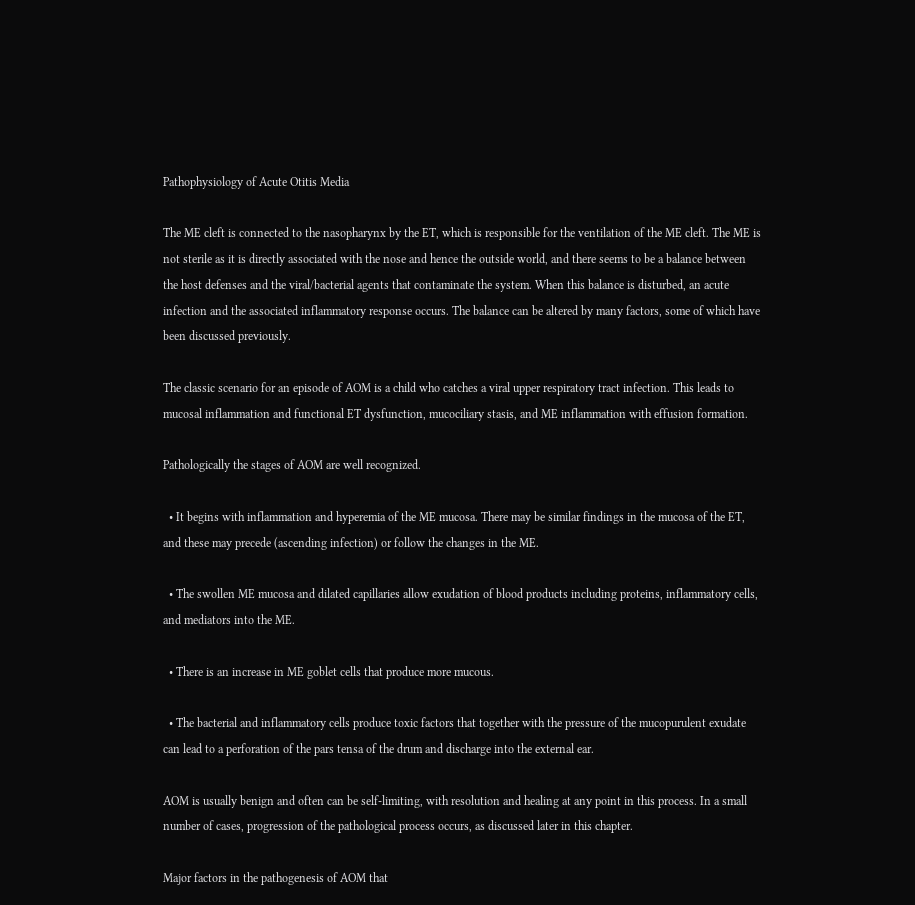Pathophysiology of Acute Otitis Media

The ME cleft is connected to the nasopharynx by the ET, which is responsible for the ventilation of the ME cleft. The ME is not sterile as it is directly associated with the nose and hence the outside world, and there seems to be a balance between the host defenses and the viral/bacterial agents that contaminate the system. When this balance is disturbed, an acute infection and the associated inflammatory response occurs. The balance can be altered by many factors, some of which have been discussed previously.

The classic scenario for an episode of AOM is a child who catches a viral upper respiratory tract infection. This leads to mucosal inflammation and functional ET dysfunction, mucociliary stasis, and ME inflammation with effusion formation.

Pathologically the stages of AOM are well recognized.

  • It begins with inflammation and hyperemia of the ME mucosa. There may be similar findings in the mucosa of the ET, and these may precede (ascending infection) or follow the changes in the ME.

  • The swollen ME mucosa and dilated capillaries allow exudation of blood products including proteins, inflammatory cells, and mediators into the ME.

  • There is an increase in ME goblet cells that produce more mucous.

  • The bacterial and inflammatory cells produce toxic factors that together with the pressure of the mucopurulent exudate can lead to a perforation of the pars tensa of the drum and discharge into the external ear.

AOM is usually benign and often can be self-limiting, with resolution and healing at any point in this process. In a small number of cases, progression of the pathological process occurs, as discussed later in this chapter.

Major factors in the pathogenesis of AOM that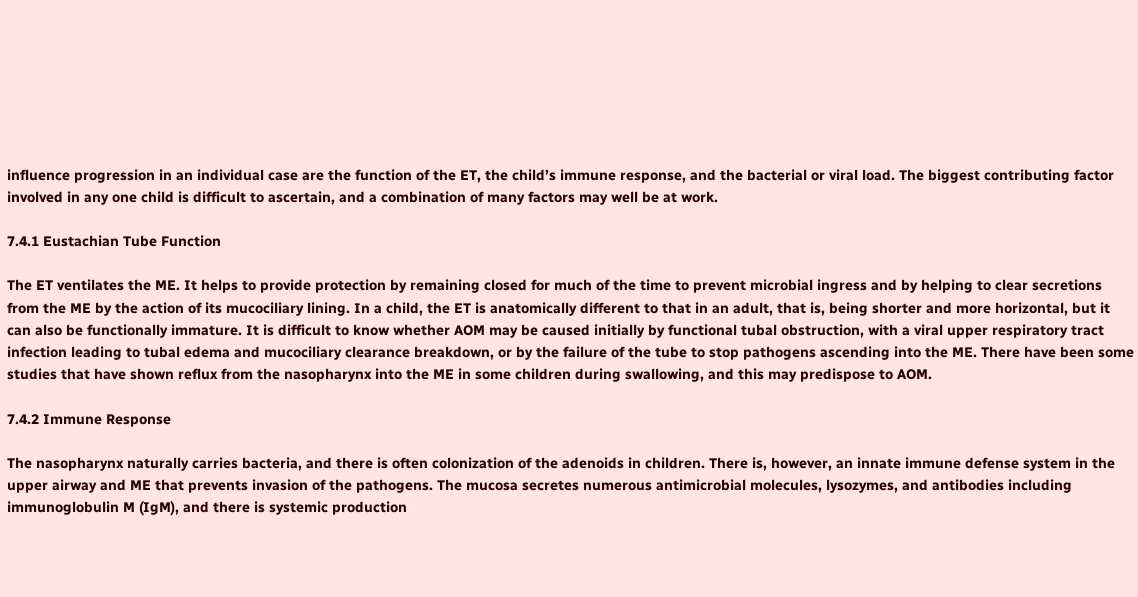influence progression in an individual case are the function of the ET, the child’s immune response, and the bacterial or viral load. The biggest contributing factor involved in any one child is difficult to ascertain, and a combination of many factors may well be at work.

7.4.1 Eustachian Tube Function

The ET ventilates the ME. It helps to provide protection by remaining closed for much of the time to prevent microbial ingress and by helping to clear secretions from the ME by the action of its mucociliary lining. In a child, the ET is anatomically different to that in an adult, that is, being shorter and more horizontal, but it can also be functionally immature. It is difficult to know whether AOM may be caused initially by functional tubal obstruction, with a viral upper respiratory tract infection leading to tubal edema and mucociliary clearance breakdown, or by the failure of the tube to stop pathogens ascending into the ME. There have been some studies that have shown reflux from the nasopharynx into the ME in some children during swallowing, and this may predispose to AOM.

7.4.2 Immune Response

The nasopharynx naturally carries bacteria, and there is often colonization of the adenoids in children. There is, however, an innate immune defense system in the upper airway and ME that prevents invasion of the pathogens. The mucosa secretes numerous antimicrobial molecules, lysozymes, and antibodies including immunoglobulin M (IgM), and there is systemic production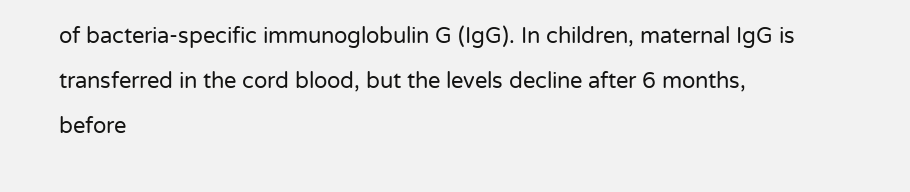of bacteria-specific immunoglobulin G (IgG). In children, maternal IgG is transferred in the cord blood, but the levels decline after 6 months, before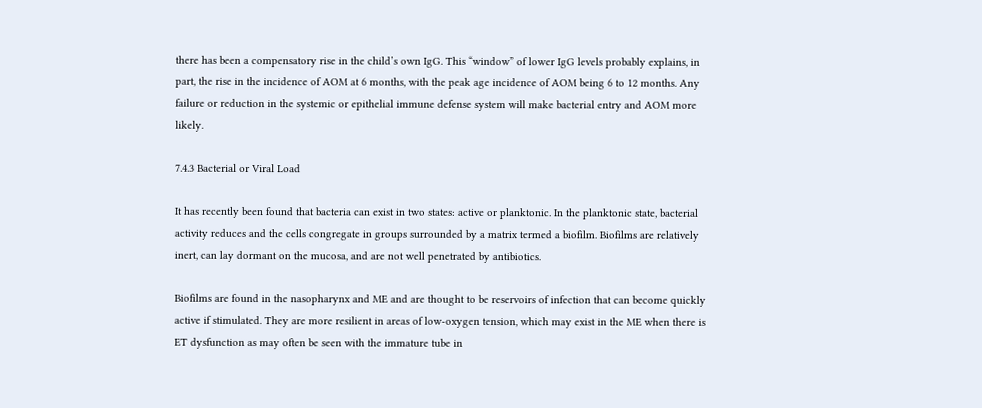there has been a compensatory rise in the child’s own IgG. This “window” of lower IgG levels probably explains, in part, the rise in the incidence of AOM at 6 months, with the peak age incidence of AOM being 6 to 12 months. Any failure or reduction in the systemic or epithelial immune defense system will make bacterial entry and AOM more likely.

7.4.3 Bacterial or Viral Load

It has recently been found that bacteria can exist in two states: active or planktonic. In the planktonic state, bacterial activity reduces and the cells congregate in groups surrounded by a matrix termed a biofilm. Biofilms are relatively inert, can lay dormant on the mucosa, and are not well penetrated by antibiotics.

Biofilms are found in the nasopharynx and ME and are thought to be reservoirs of infection that can become quickly active if stimulated. They are more resilient in areas of low-oxygen tension, which may exist in the ME when there is ET dysfunction as may often be seen with the immature tube in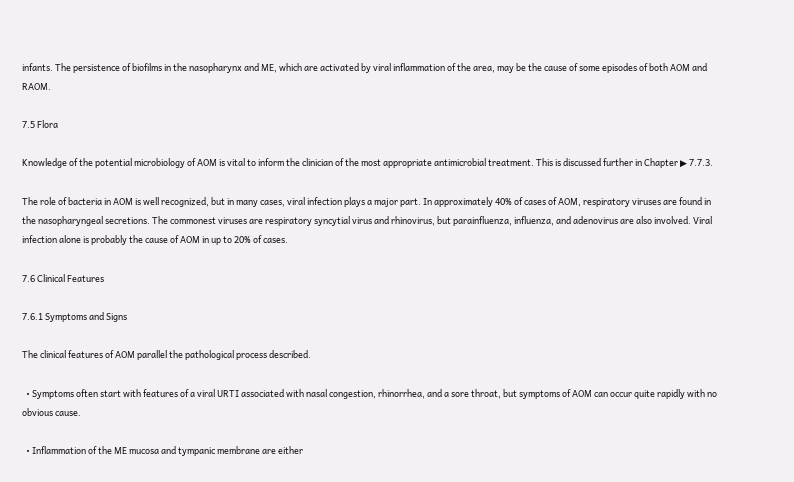infants. The persistence of biofilms in the nasopharynx and ME, which are activated by viral inflammation of the area, may be the cause of some episodes of both AOM and RAOM.

7.5 Flora

Knowledge of the potential microbiology of AOM is vital to inform the clinician of the most appropriate antimicrobial treatment. This is discussed further in Chapter ▶ 7.7.3.

The role of bacteria in AOM is well recognized, but in many cases, viral infection plays a major part. In approximately 40% of cases of AOM, respiratory viruses are found in the nasopharyngeal secretions. The commonest viruses are respiratory syncytial virus and rhinovirus, but parainfluenza, influenza, and adenovirus are also involved. Viral infection alone is probably the cause of AOM in up to 20% of cases.

7.6 Clinical Features

7.6.1 Symptoms and Signs

The clinical features of AOM parallel the pathological process described.

  • Symptoms often start with features of a viral URTI associated with nasal congestion, rhinorrhea, and a sore throat, but symptoms of AOM can occur quite rapidly with no obvious cause.

  • Inflammation of the ME mucosa and tympanic membrane are either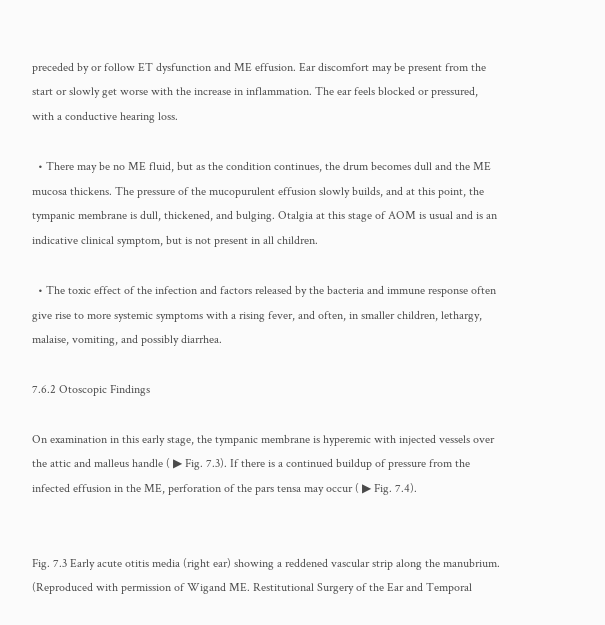preceded by or follow ET dysfunction and ME effusion. Ear discomfort may be present from the start or slowly get worse with the increase in inflammation. The ear feels blocked or pressured, with a conductive hearing loss.

  • There may be no ME fluid, but as the condition continues, the drum becomes dull and the ME mucosa thickens. The pressure of the mucopurulent effusion slowly builds, and at this point, the tympanic membrane is dull, thickened, and bulging. Otalgia at this stage of AOM is usual and is an indicative clinical symptom, but is not present in all children.

  • The toxic effect of the infection and factors released by the bacteria and immune response often give rise to more systemic symptoms with a rising fever, and often, in smaller children, lethargy, malaise, vomiting, and possibly diarrhea.

7.6.2 Otoscopic Findings

On examination in this early stage, the tympanic membrane is hyperemic with injected vessels over the attic and malleus handle ( ▶ Fig. 7.3). If there is a continued buildup of pressure from the infected effusion in the ME, perforation of the pars tensa may occur ( ▶ Fig. 7.4).


Fig. 7.3 Early acute otitis media (right ear) showing a reddened vascular strip along the manubrium. (Reproduced with permission of Wigand ME. Restitutional Surgery of the Ear and Temporal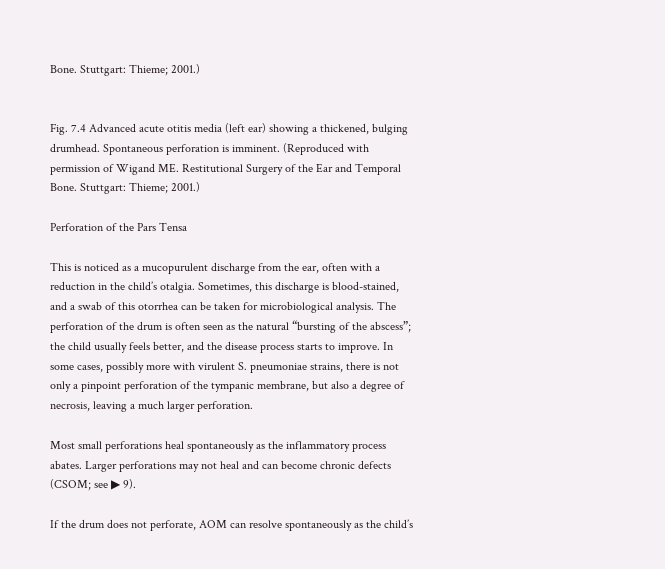Bone. Stuttgart: Thieme; 2001.)


Fig. 7.4 Advanced acute otitis media (left ear) showing a thickened, bulging drumhead. Spontaneous perforation is imminent. (Reproduced with permission of Wigand ME. Restitutional Surgery of the Ear and Temporal Bone. Stuttgart: Thieme; 2001.)

Perforation of the Pars Tensa

This is noticed as a mucopurulent discharge from the ear, often with a reduction in the child’s otalgia. Sometimes, this discharge is blood-stained, and a swab of this otorrhea can be taken for microbiological analysis. The perforation of the drum is often seen as the natural “bursting of the abscess”; the child usually feels better, and the disease process starts to improve. In some cases, possibly more with virulent S. pneumoniae strains, there is not only a pinpoint perforation of the tympanic membrane, but also a degree of necrosis, leaving a much larger perforation.

Most small perforations heal spontaneously as the inflammatory process abates. Larger perforations may not heal and can become chronic defects (CSOM; see ▶ 9).

If the drum does not perforate, AOM can resolve spontaneously as the child’s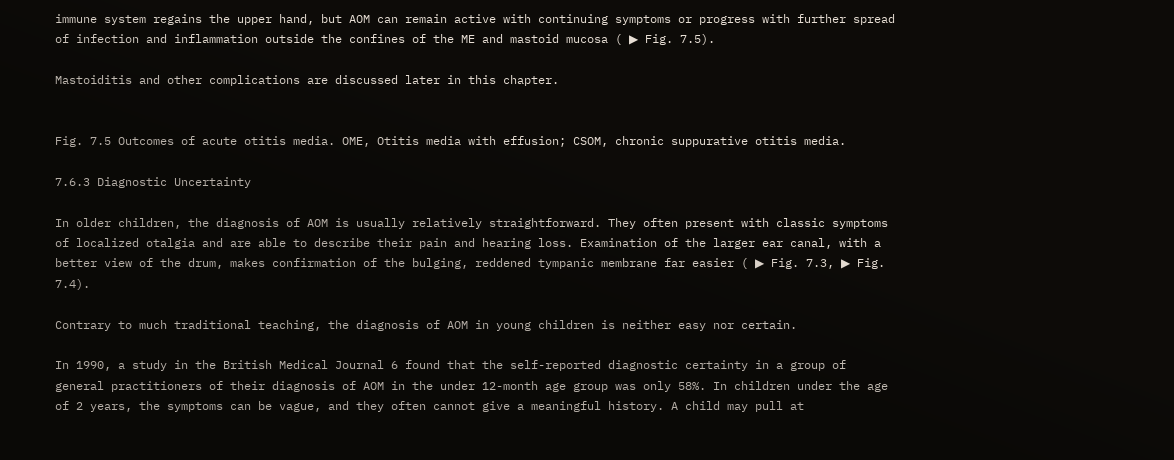immune system regains the upper hand, but AOM can remain active with continuing symptoms or progress with further spread of infection and inflammation outside the confines of the ME and mastoid mucosa ( ▶ Fig. 7.5).

Mastoiditis and other complications are discussed later in this chapter.


Fig. 7.5 Outcomes of acute otitis media. OME, Otitis media with effusion; CSOM, chronic suppurative otitis media.

7.6.3 Diagnostic Uncertainty

In older children, the diagnosis of AOM is usually relatively straightforward. They often present with classic symptoms of localized otalgia and are able to describe their pain and hearing loss. Examination of the larger ear canal, with a better view of the drum, makes confirmation of the bulging, reddened tympanic membrane far easier ( ▶ Fig. 7.3, ▶ Fig. 7.4).

Contrary to much traditional teaching, the diagnosis of AOM in young children is neither easy nor certain.

In 1990, a study in the British Medical Journal 6 found that the self-reported diagnostic certainty in a group of general practitioners of their diagnosis of AOM in the under 12-month age group was only 58%. In children under the age of 2 years, the symptoms can be vague, and they often cannot give a meaningful history. A child may pull at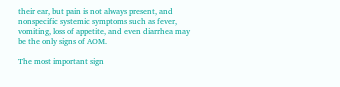their ear, but pain is not always present, and nonspecific systemic symptoms such as fever, vomiting, loss of appetite, and even diarrhea may be the only signs of AOM.

The most important sign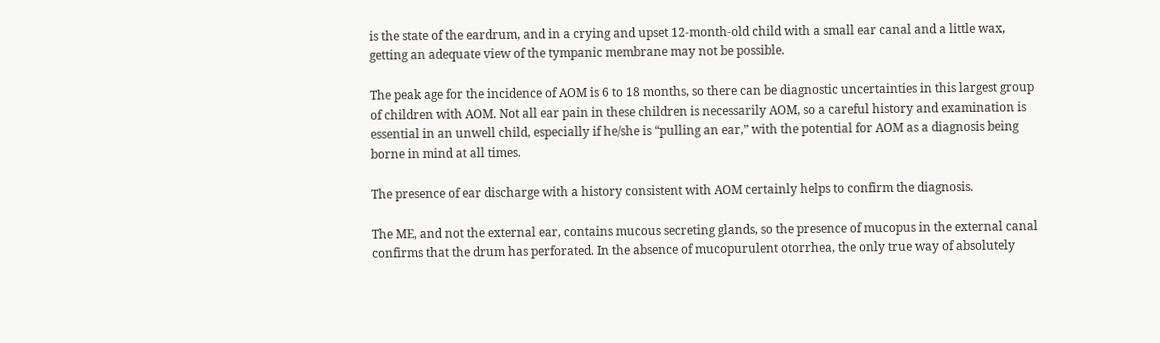is the state of the eardrum, and in a crying and upset 12-month-old child with a small ear canal and a little wax, getting an adequate view of the tympanic membrane may not be possible.

The peak age for the incidence of AOM is 6 to 18 months, so there can be diagnostic uncertainties in this largest group of children with AOM. Not all ear pain in these children is necessarily AOM, so a careful history and examination is essential in an unwell child, especially if he/she is “pulling an ear,” with the potential for AOM as a diagnosis being borne in mind at all times.

The presence of ear discharge with a history consistent with AOM certainly helps to confirm the diagnosis.

The ME, and not the external ear, contains mucous secreting glands, so the presence of mucopus in the external canal confirms that the drum has perforated. In the absence of mucopurulent otorrhea, the only true way of absolutely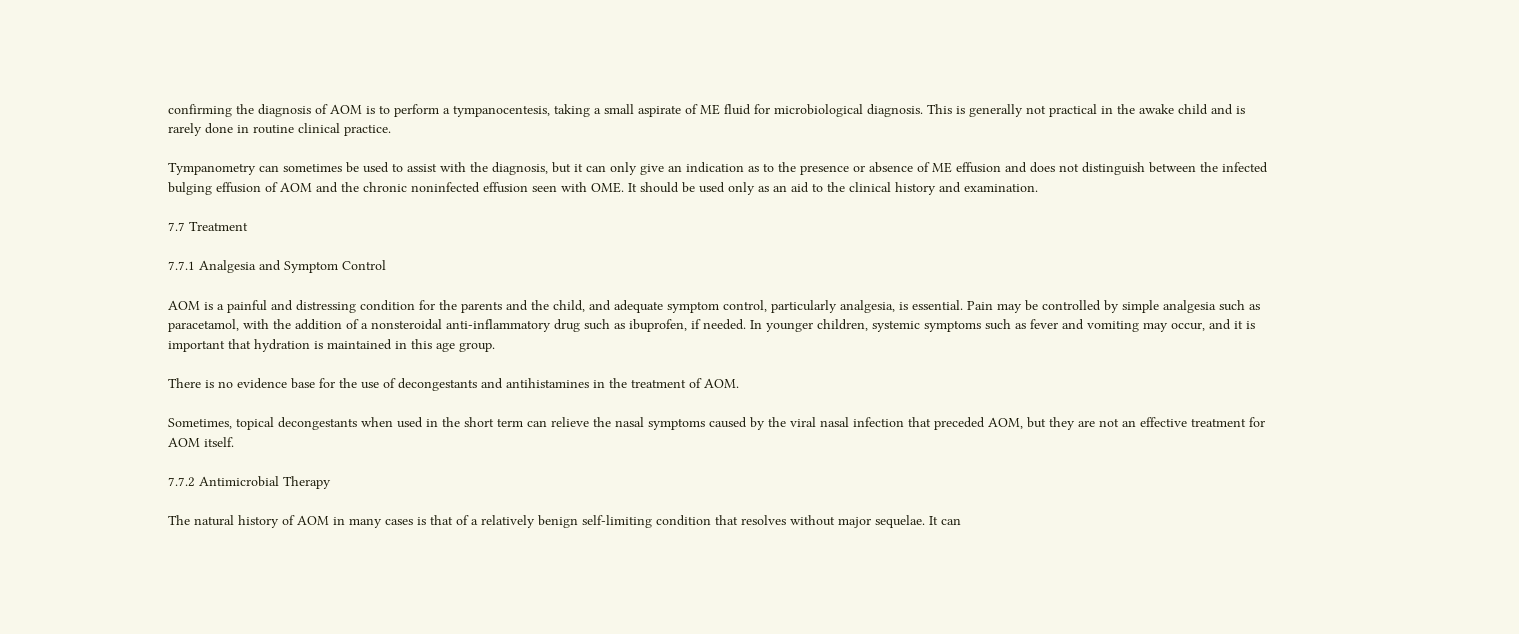confirming the diagnosis of AOM is to perform a tympanocentesis, taking a small aspirate of ME fluid for microbiological diagnosis. This is generally not practical in the awake child and is rarely done in routine clinical practice.

Tympanometry can sometimes be used to assist with the diagnosis, but it can only give an indication as to the presence or absence of ME effusion and does not distinguish between the infected bulging effusion of AOM and the chronic noninfected effusion seen with OME. It should be used only as an aid to the clinical history and examination.

7.7 Treatment

7.7.1 Analgesia and Symptom Control

AOM is a painful and distressing condition for the parents and the child, and adequate symptom control, particularly analgesia, is essential. Pain may be controlled by simple analgesia such as paracetamol, with the addition of a nonsteroidal anti-inflammatory drug such as ibuprofen, if needed. In younger children, systemic symptoms such as fever and vomiting may occur, and it is important that hydration is maintained in this age group.

There is no evidence base for the use of decongestants and antihistamines in the treatment of AOM.

Sometimes, topical decongestants when used in the short term can relieve the nasal symptoms caused by the viral nasal infection that preceded AOM, but they are not an effective treatment for AOM itself.

7.7.2 Antimicrobial Therapy

The natural history of AOM in many cases is that of a relatively benign self-limiting condition that resolves without major sequelae. It can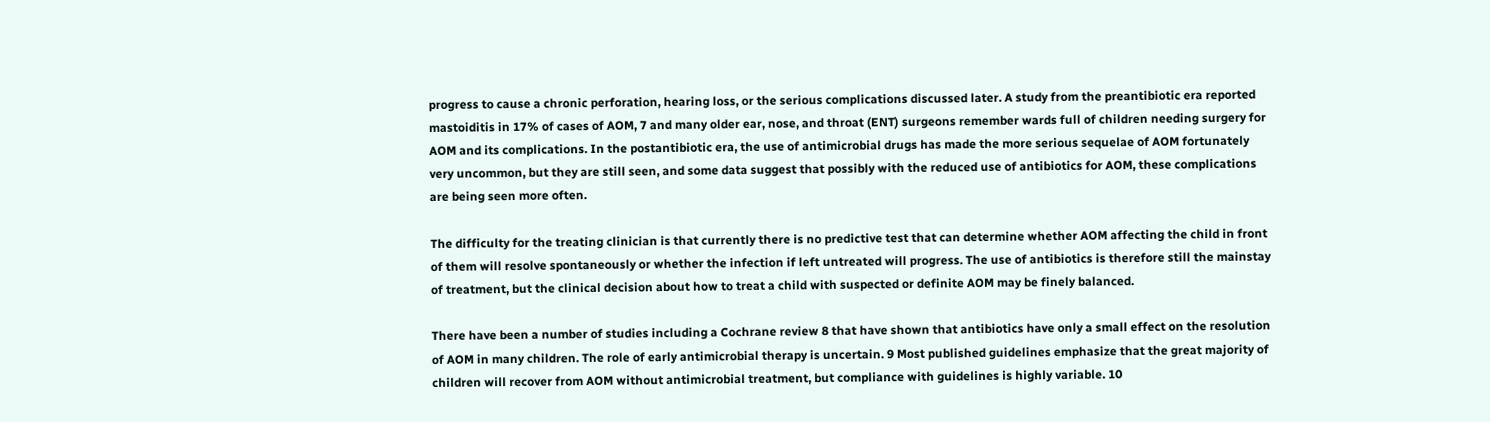progress to cause a chronic perforation, hearing loss, or the serious complications discussed later. A study from the preantibiotic era reported mastoiditis in 17% of cases of AOM, 7 and many older ear, nose, and throat (ENT) surgeons remember wards full of children needing surgery for AOM and its complications. In the postantibiotic era, the use of antimicrobial drugs has made the more serious sequelae of AOM fortunately very uncommon, but they are still seen, and some data suggest that possibly with the reduced use of antibiotics for AOM, these complications are being seen more often.

The difficulty for the treating clinician is that currently there is no predictive test that can determine whether AOM affecting the child in front of them will resolve spontaneously or whether the infection if left untreated will progress. The use of antibiotics is therefore still the mainstay of treatment, but the clinical decision about how to treat a child with suspected or definite AOM may be finely balanced.

There have been a number of studies including a Cochrane review 8 that have shown that antibiotics have only a small effect on the resolution of AOM in many children. The role of early antimicrobial therapy is uncertain. 9 Most published guidelines emphasize that the great majority of children will recover from AOM without antimicrobial treatment, but compliance with guidelines is highly variable. 10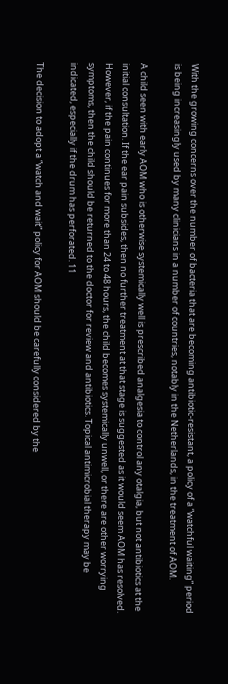With the growing concerns over the number of bacteria that are becoming antibiotic-resistant, a policy of a “watchful waiting” period is being increasingly used by many clinicians in a number of countries, notably in the Netherlands, in the treatment of AOM.

A child seen with early AOM who is otherwise systemically well is prescribed analgesia to control any otalgia, but not antibiotics at the initial consultation. If the ear pain subsides, then no further treatment at that stage is suggested as it would seem AOM has resolved. However, if the pain continues for more than 24 to 48 hours, the child becomes systemically unwell, or there are other worrying symptoms, then the child should be returned to the doctor for review and antibiotics. Topical antimicrobial therapy may be indicated, especially if the drum has perforated. 11

The decision to adopt a “watch and wait” policy for AOM should be carefully considered by the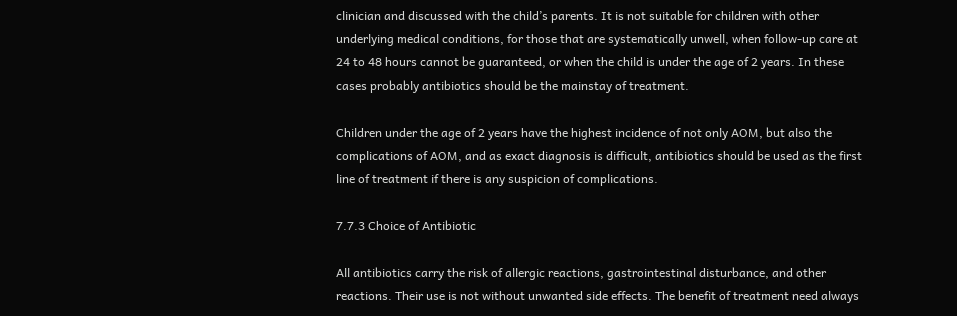clinician and discussed with the child’s parents. It is not suitable for children with other underlying medical conditions, for those that are systematically unwell, when follow-up care at 24 to 48 hours cannot be guaranteed, or when the child is under the age of 2 years. In these cases probably antibiotics should be the mainstay of treatment.

Children under the age of 2 years have the highest incidence of not only AOM, but also the complications of AOM, and as exact diagnosis is difficult, antibiotics should be used as the first line of treatment if there is any suspicion of complications.

7.7.3 Choice of Antibiotic

All antibiotics carry the risk of allergic reactions, gastrointestinal disturbance, and other reactions. Their use is not without unwanted side effects. The benefit of treatment need always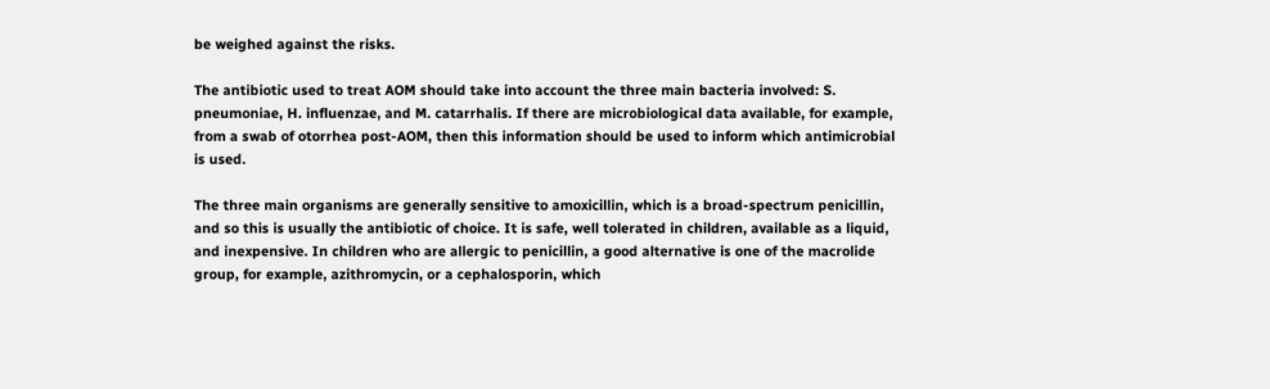be weighed against the risks.

The antibiotic used to treat AOM should take into account the three main bacteria involved: S. pneumoniae, H. influenzae, and M. catarrhalis. If there are microbiological data available, for example, from a swab of otorrhea post-AOM, then this information should be used to inform which antimicrobial is used.

The three main organisms are generally sensitive to amoxicillin, which is a broad-spectrum penicillin, and so this is usually the antibiotic of choice. It is safe, well tolerated in children, available as a liquid, and inexpensive. In children who are allergic to penicillin, a good alternative is one of the macrolide group, for example, azithromycin, or a cephalosporin, which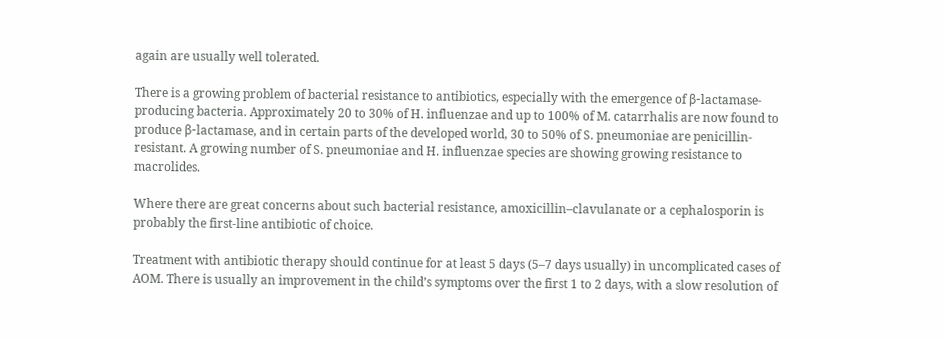again are usually well tolerated.

There is a growing problem of bacterial resistance to antibiotics, especially with the emergence of β-lactamase-producing bacteria. Approximately 20 to 30% of H. influenzae and up to 100% of M. catarrhalis are now found to produce β-lactamase, and in certain parts of the developed world, 30 to 50% of S. pneumoniae are penicillin-resistant. A growing number of S. pneumoniae and H. influenzae species are showing growing resistance to macrolides.

Where there are great concerns about such bacterial resistance, amoxicillin–clavulanate or a cephalosporin is probably the first-line antibiotic of choice.

Treatment with antibiotic therapy should continue for at least 5 days (5–7 days usually) in uncomplicated cases of AOM. There is usually an improvement in the child’s symptoms over the first 1 to 2 days, with a slow resolution of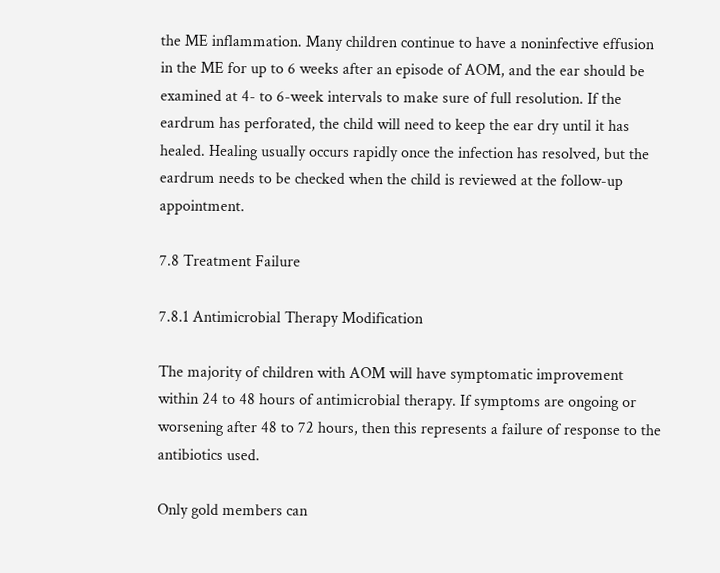the ME inflammation. Many children continue to have a noninfective effusion in the ME for up to 6 weeks after an episode of AOM, and the ear should be examined at 4- to 6-week intervals to make sure of full resolution. If the eardrum has perforated, the child will need to keep the ear dry until it has healed. Healing usually occurs rapidly once the infection has resolved, but the eardrum needs to be checked when the child is reviewed at the follow-up appointment.

7.8 Treatment Failure

7.8.1 Antimicrobial Therapy Modification

The majority of children with AOM will have symptomatic improvement within 24 to 48 hours of antimicrobial therapy. If symptoms are ongoing or worsening after 48 to 72 hours, then this represents a failure of response to the antibiotics used.

Only gold members can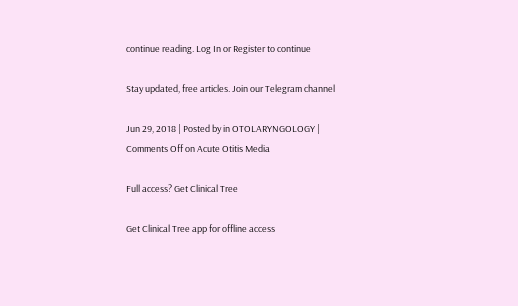continue reading. Log In or Register to continue

Stay updated, free articles. Join our Telegram channel

Jun 29, 2018 | Posted by in OTOLARYNGOLOGY | Comments Off on Acute Otitis Media

Full access? Get Clinical Tree

Get Clinical Tree app for offline access